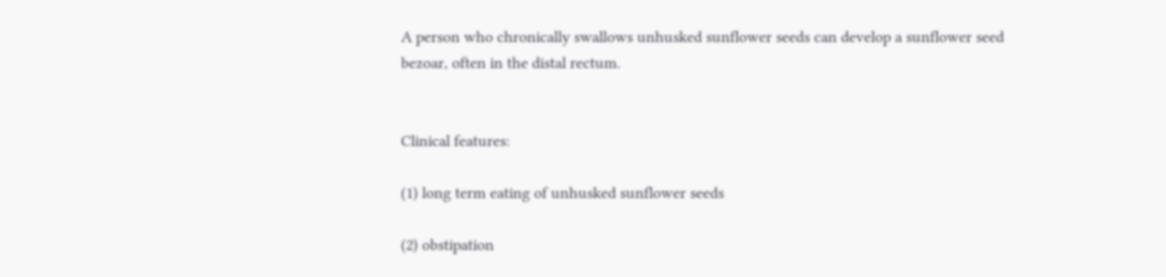A person who chronically swallows unhusked sunflower seeds can develop a sunflower seed bezoar, often in the distal rectum.


Clinical features:

(1) long term eating of unhusked sunflower seeds

(2) obstipation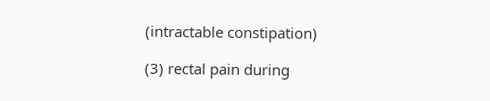(intractable constipation)

(3) rectal pain during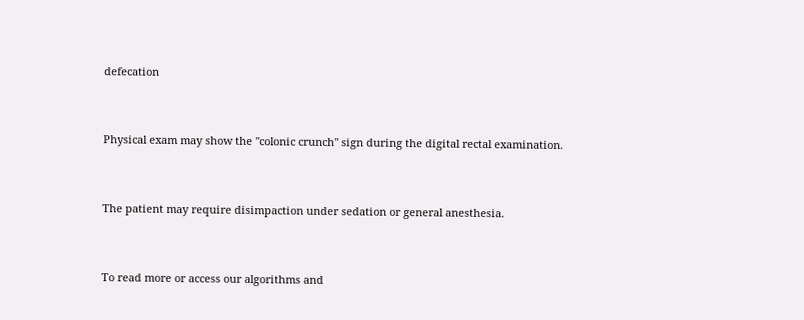defecation


Physical exam may show the "colonic crunch" sign during the digital rectal examination.


The patient may require disimpaction under sedation or general anesthesia.


To read more or access our algorithms and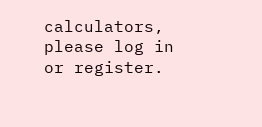calculators, please log in or register.